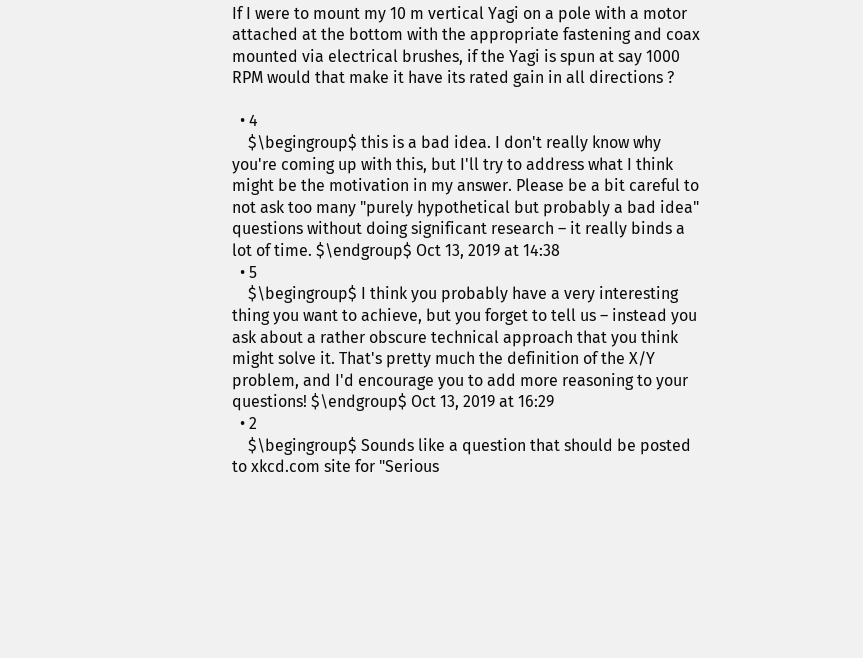If I were to mount my 10 m vertical Yagi on a pole with a motor attached at the bottom with the appropriate fastening and coax mounted via electrical brushes, if the Yagi is spun at say 1000 RPM would that make it have its rated gain in all directions ?

  • 4
    $\begingroup$ this is a bad idea. I don't really know why you're coming up with this, but I'll try to address what I think might be the motivation in my answer. Please be a bit careful to not ask too many "purely hypothetical but probably a bad idea" questions without doing significant research – it really binds a lot of time. $\endgroup$ Oct 13, 2019 at 14:38
  • 5
    $\begingroup$ I think you probably have a very interesting thing you want to achieve, but you forget to tell us – instead you ask about a rather obscure technical approach that you think might solve it. That's pretty much the definition of the X/Y problem, and I'd encourage you to add more reasoning to your questions! $\endgroup$ Oct 13, 2019 at 16:29
  • 2
    $\begingroup$ Sounds like a question that should be posted to xkcd.com site for "Serious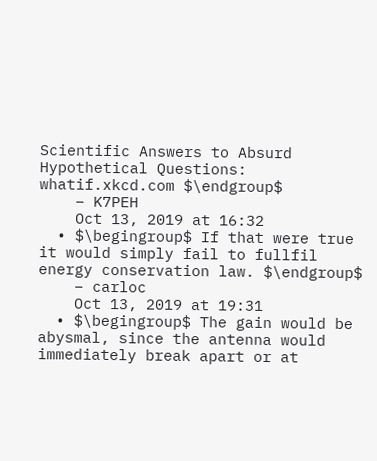Scientific Answers to Absurd Hypothetical Questions: whatif.xkcd.com $\endgroup$
    – K7PEH
    Oct 13, 2019 at 16:32
  • $\begingroup$ If that were true it would simply fail to fullfil energy conservation law. $\endgroup$
    – carloc
    Oct 13, 2019 at 19:31
  • $\begingroup$ The gain would be abysmal, since the antenna would immediately break apart or at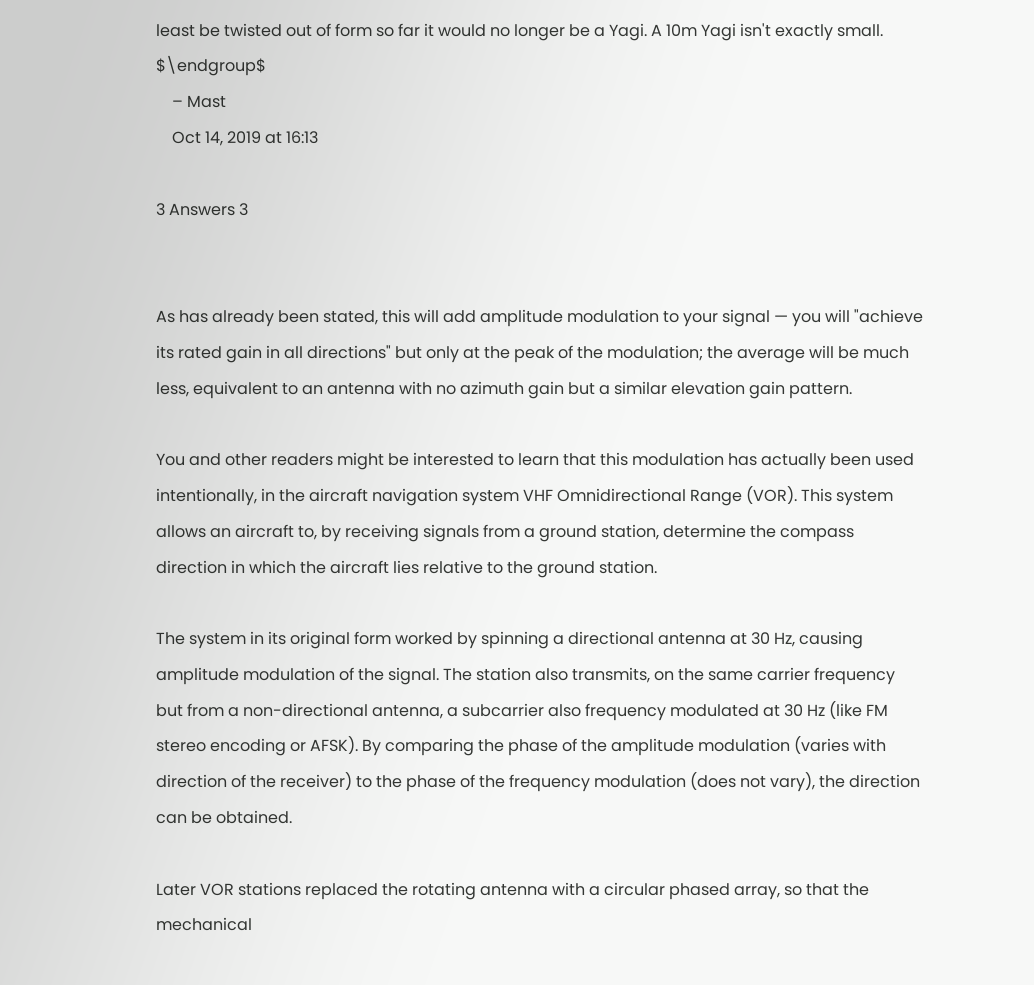least be twisted out of form so far it would no longer be a Yagi. A 10m Yagi isn't exactly small. $\endgroup$
    – Mast
    Oct 14, 2019 at 16:13

3 Answers 3


As has already been stated, this will add amplitude modulation to your signal — you will "achieve its rated gain in all directions" but only at the peak of the modulation; the average will be much less, equivalent to an antenna with no azimuth gain but a similar elevation gain pattern.

You and other readers might be interested to learn that this modulation has actually been used intentionally, in the aircraft navigation system VHF Omnidirectional Range (VOR). This system allows an aircraft to, by receiving signals from a ground station, determine the compass direction in which the aircraft lies relative to the ground station.

The system in its original form worked by spinning a directional antenna at 30 Hz, causing amplitude modulation of the signal. The station also transmits, on the same carrier frequency but from a non-directional antenna, a subcarrier also frequency modulated at 30 Hz (like FM stereo encoding or AFSK). By comparing the phase of the amplitude modulation (varies with direction of the receiver) to the phase of the frequency modulation (does not vary), the direction can be obtained.

Later VOR stations replaced the rotating antenna with a circular phased array, so that the mechanical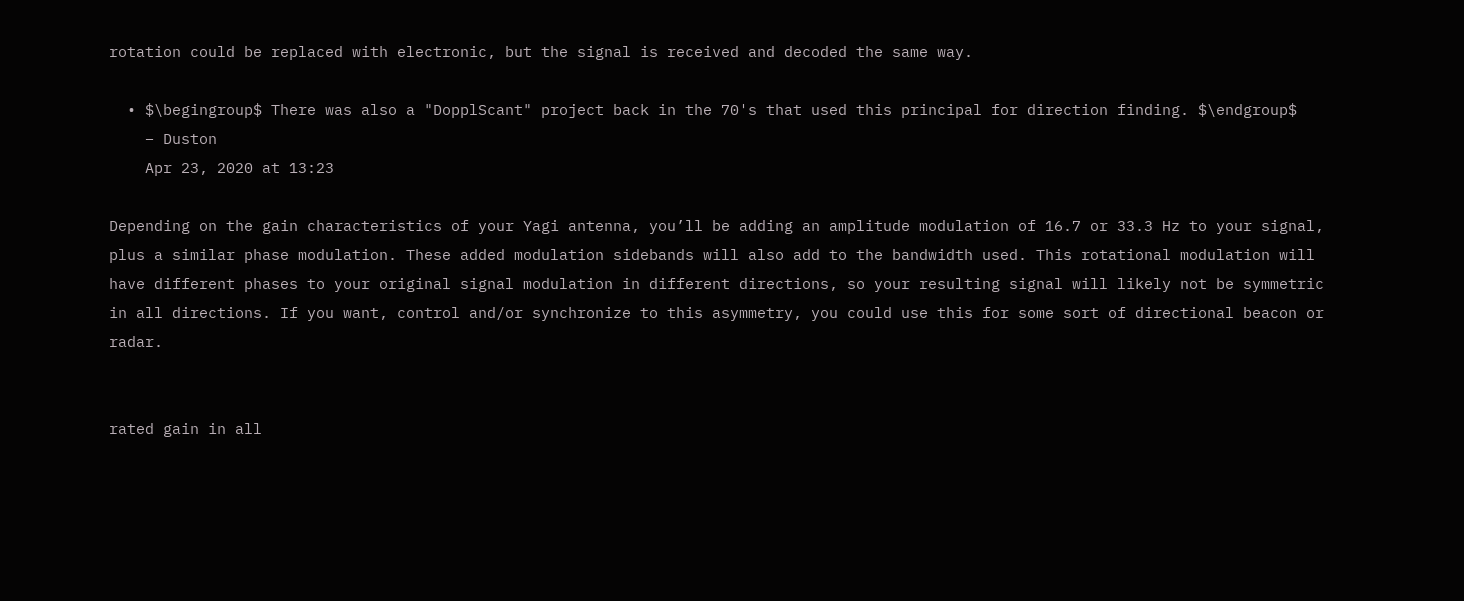rotation could be replaced with electronic, but the signal is received and decoded the same way.

  • $\begingroup$ There was also a "DopplScant" project back in the 70's that used this principal for direction finding. $\endgroup$
    – Duston
    Apr 23, 2020 at 13:23

Depending on the gain characteristics of your Yagi antenna, you’ll be adding an amplitude modulation of 16.7 or 33.3 Hz to your signal, plus a similar phase modulation. These added modulation sidebands will also add to the bandwidth used. This rotational modulation will have different phases to your original signal modulation in different directions, so your resulting signal will likely not be symmetric in all directions. If you want, control and/or synchronize to this asymmetry, you could use this for some sort of directional beacon or radar.


rated gain in all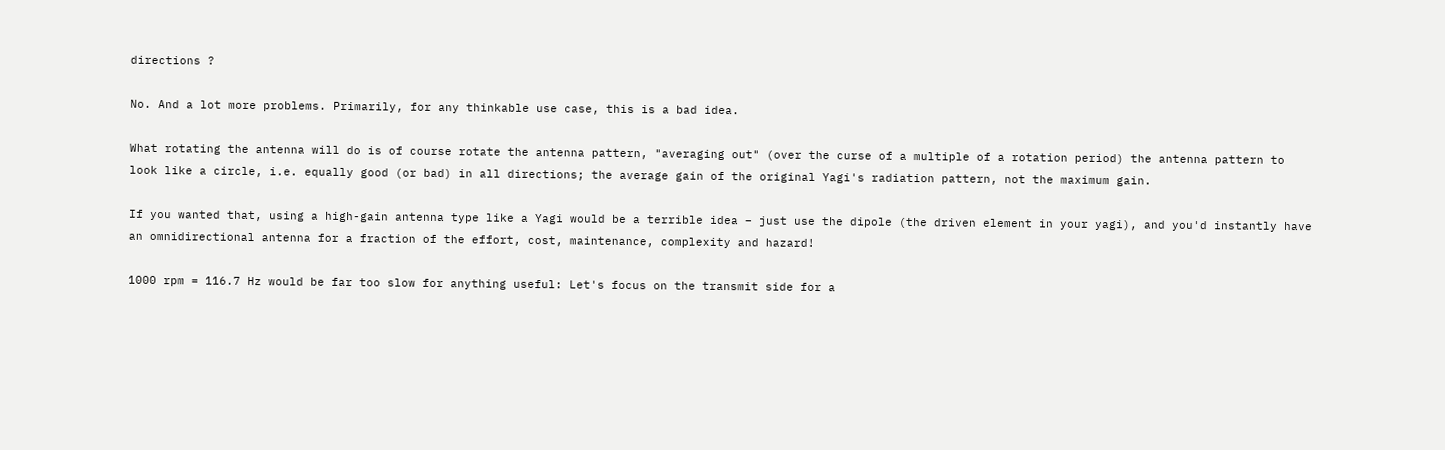directions ?

No. And a lot more problems. Primarily, for any thinkable use case, this is a bad idea.

What rotating the antenna will do is of course rotate the antenna pattern, "averaging out" (over the curse of a multiple of a rotation period) the antenna pattern to look like a circle, i.e. equally good (or bad) in all directions; the average gain of the original Yagi's radiation pattern, not the maximum gain.

If you wanted that, using a high-gain antenna type like a Yagi would be a terrible idea – just use the dipole (the driven element in your yagi), and you'd instantly have an omnidirectional antenna for a fraction of the effort, cost, maintenance, complexity and hazard!

1000 rpm = 116.7 Hz would be far too slow for anything useful: Let's focus on the transmit side for a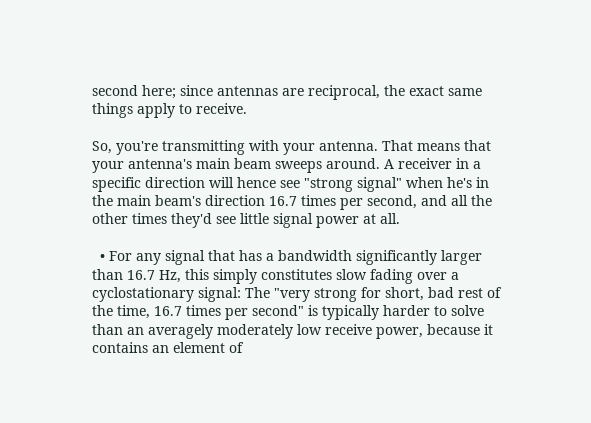second here; since antennas are reciprocal, the exact same things apply to receive.

So, you're transmitting with your antenna. That means that your antenna's main beam sweeps around. A receiver in a specific direction will hence see "strong signal" when he's in the main beam's direction 16.7 times per second, and all the other times they'd see little signal power at all.

  • For any signal that has a bandwidth significantly larger than 16.7 Hz, this simply constitutes slow fading over a cyclostationary signal: The "very strong for short, bad rest of the time, 16.7 times per second" is typically harder to solve than an averagely moderately low receive power, because it contains an element of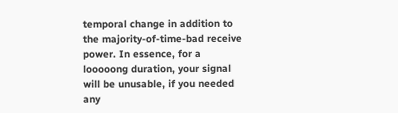temporal change in addition to the majority-of-time-bad receive power. In essence, for a looooong duration, your signal will be unusable, if you needed any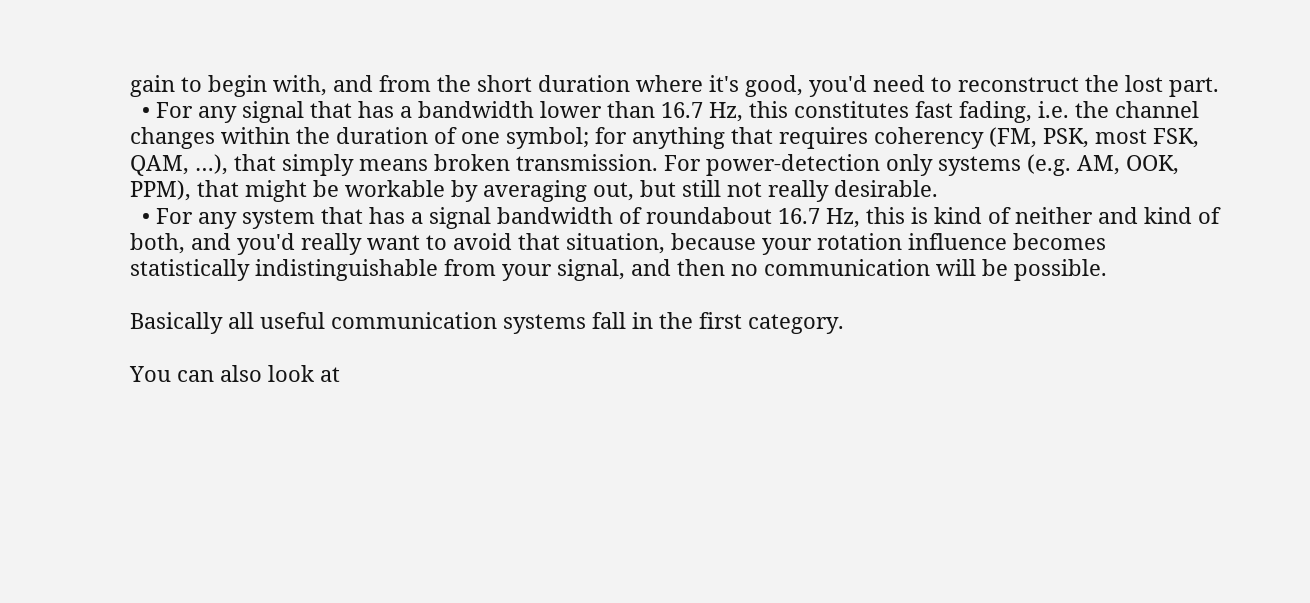gain to begin with, and from the short duration where it's good, you'd need to reconstruct the lost part.
  • For any signal that has a bandwidth lower than 16.7 Hz, this constitutes fast fading, i.e. the channel changes within the duration of one symbol; for anything that requires coherency (FM, PSK, most FSK, QAM, …), that simply means broken transmission. For power-detection only systems (e.g. AM, OOK, PPM), that might be workable by averaging out, but still not really desirable.
  • For any system that has a signal bandwidth of roundabout 16.7 Hz, this is kind of neither and kind of both, and you'd really want to avoid that situation, because your rotation influence becomes statistically indistinguishable from your signal, and then no communication will be possible.

Basically all useful communication systems fall in the first category.

You can also look at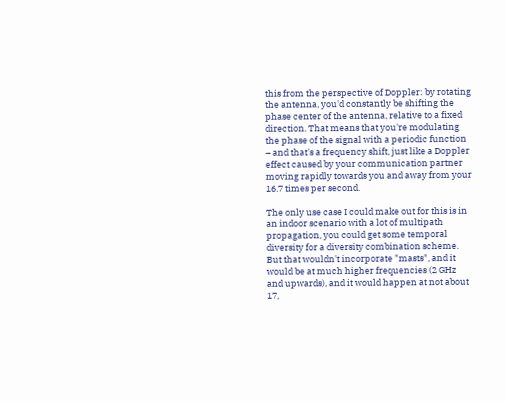this from the perspective of Doppler: by rotating the antenna, you'd constantly be shifting the phase center of the antenna, relative to a fixed direction. That means that you're modulating the phase of the signal with a periodic function – and that's a frequency shift, just like a Doppler effect caused by your communication partner moving rapidly towards you and away from your 16.7 times per second.

The only use case I could make out for this is in an indoor scenario with a lot of multipath propagation, you could get some temporal diversity for a diversity combination scheme. But that wouldn't incorporate "masts", and it would be at much higher frequencies (2 GHz and upwards), and it would happen at not about 17,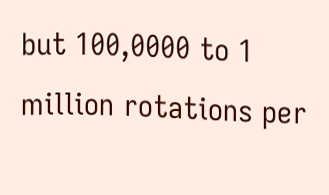but 100,0000 to 1 million rotations per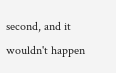second, and it wouldn't happen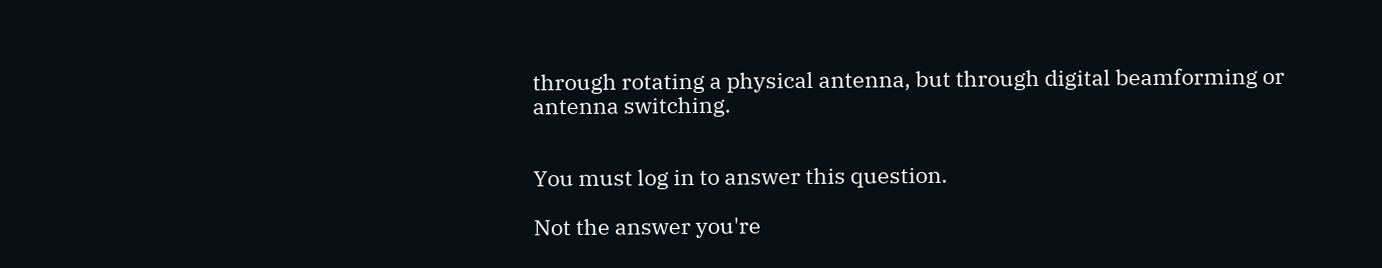through rotating a physical antenna, but through digital beamforming or antenna switching.


You must log in to answer this question.

Not the answer you're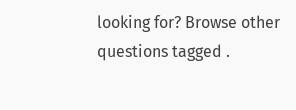looking for? Browse other questions tagged .